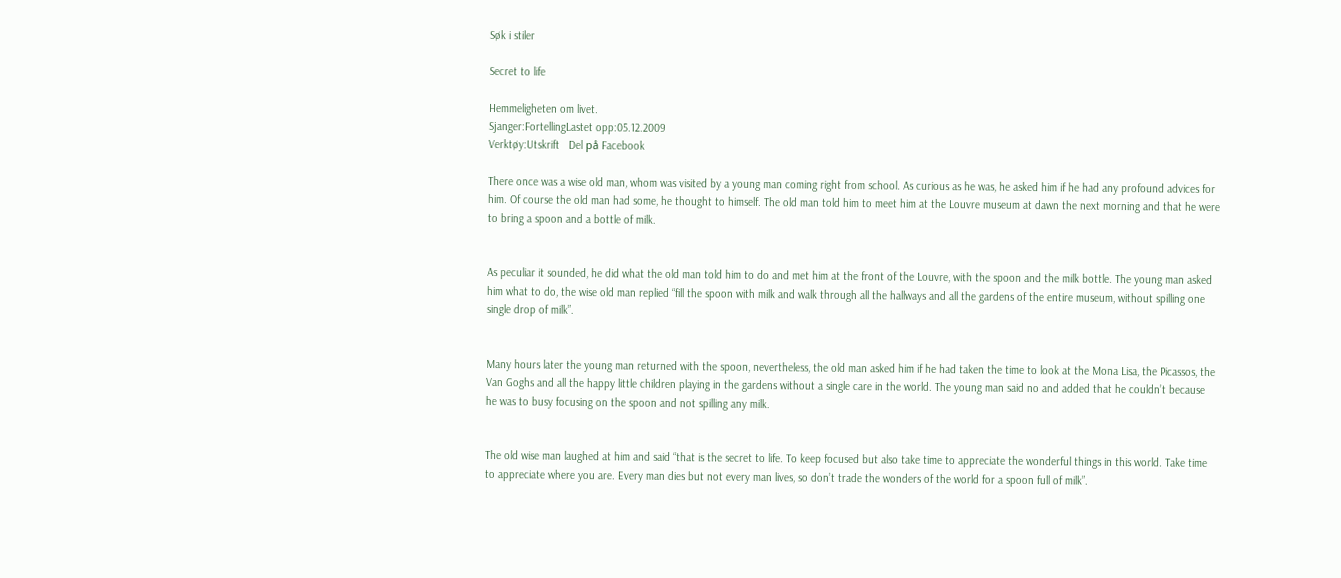Søk i stiler

Secret to life

Hemmeligheten om livet.
Sjanger:FortellingLastet opp:05.12.2009
Verktøy:Utskrift   Del på Facebook

There once was a wise old man, whom was visited by a young man coming right from school. As curious as he was, he asked him if he had any profound advices for him. Of course the old man had some, he thought to himself. The old man told him to meet him at the Louvre museum at dawn the next morning and that he were to bring a spoon and a bottle of milk.


As peculiar it sounded, he did what the old man told him to do and met him at the front of the Louvre, with the spoon and the milk bottle. The young man asked him what to do, the wise old man replied “fill the spoon with milk and walk through all the hallways and all the gardens of the entire museum, without spilling one single drop of milk”.


Many hours later the young man returned with the spoon, nevertheless, the old man asked him if he had taken the time to look at the Mona Lisa, the Picassos, the Van Goghs and all the happy little children playing in the gardens without a single care in the world. The young man said no and added that he couldn’t because he was to busy focusing on the spoon and not spilling any milk.


The old wise man laughed at him and said “that is the secret to life. To keep focused but also take time to appreciate the wonderful things in this world. Take time to appreciate where you are. Every man dies but not every man lives, so don’t trade the wonders of the world for a spoon full of milk”.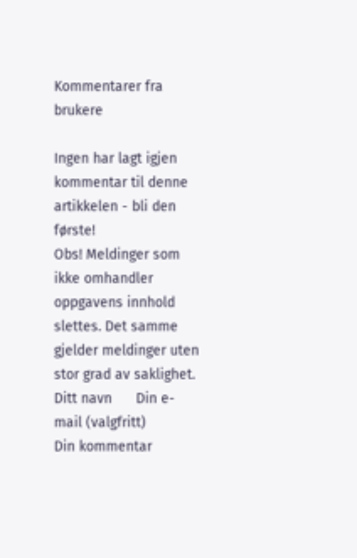Kommentarer fra brukere

Ingen har lagt igjen kommentar til denne artikkelen - bli den første!
Obs! Meldinger som ikke omhandler oppgavens innhold slettes. Det samme gjelder meldinger uten stor grad av saklighet.
Ditt navn      Din e-mail (valgfritt)
Din kommentar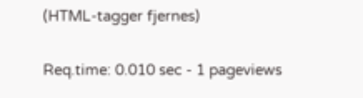(HTML-tagger fjernes)

Req.time: 0.010 sec - 1 pageviews